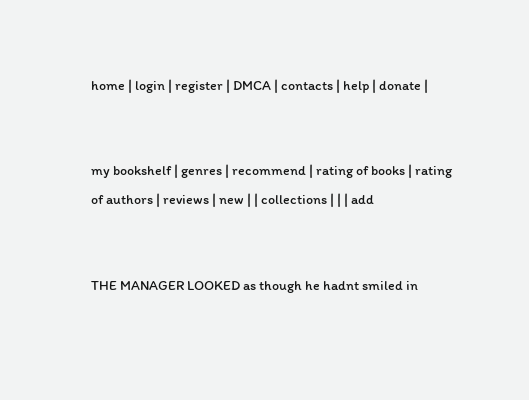home | login | register | DMCA | contacts | help | donate |


my bookshelf | genres | recommend | rating of books | rating of authors | reviews | new | | collections | | | add


THE MANAGER LOOKED as though he hadnt smiled in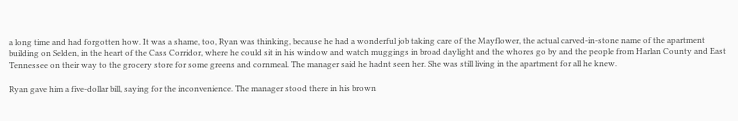a long time and had forgotten how. It was a shame, too, Ryan was thinking, because he had a wonderful job taking care of the Mayflower, the actual carved-in-stone name of the apartment building on Selden, in the heart of the Cass Corridor, where he could sit in his window and watch muggings in broad daylight and the whores go by and the people from Harlan County and East Tennessee on their way to the grocery store for some greens and cornmeal. The manager said he hadnt seen her. She was still living in the apartment for all he knew.

Ryan gave him a five-dollar bill, saying for the inconvenience. The manager stood there in his brown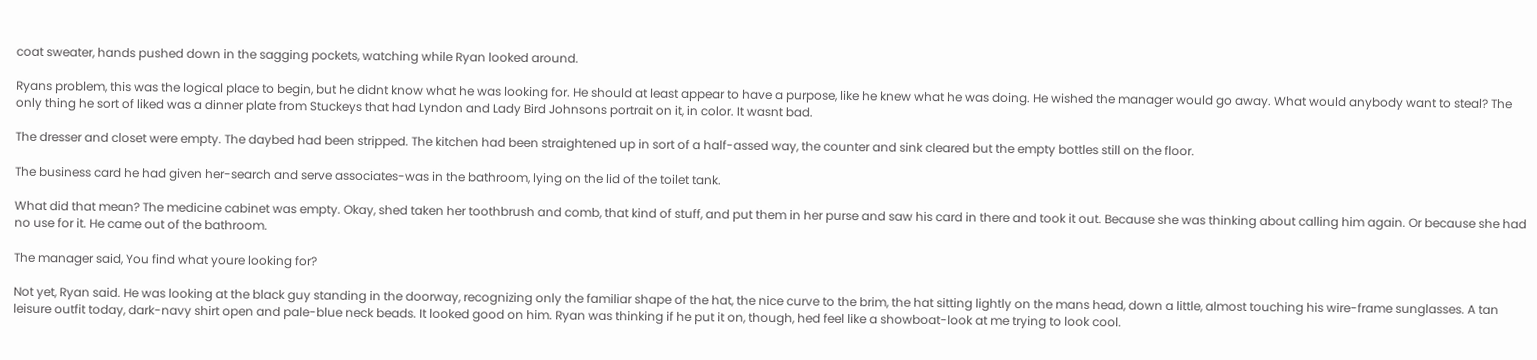coat sweater, hands pushed down in the sagging pockets, watching while Ryan looked around.

Ryans problem, this was the logical place to begin, but he didnt know what he was looking for. He should at least appear to have a purpose, like he knew what he was doing. He wished the manager would go away. What would anybody want to steal? The only thing he sort of liked was a dinner plate from Stuckeys that had Lyndon and Lady Bird Johnsons portrait on it, in color. It wasnt bad.

The dresser and closet were empty. The daybed had been stripped. The kitchen had been straightened up in sort of a half-assed way, the counter and sink cleared but the empty bottles still on the floor.

The business card he had given her-search and serve associates-was in the bathroom, lying on the lid of the toilet tank.

What did that mean? The medicine cabinet was empty. Okay, shed taken her toothbrush and comb, that kind of stuff, and put them in her purse and saw his card in there and took it out. Because she was thinking about calling him again. Or because she had no use for it. He came out of the bathroom.

The manager said, You find what youre looking for?

Not yet, Ryan said. He was looking at the black guy standing in the doorway, recognizing only the familiar shape of the hat, the nice curve to the brim, the hat sitting lightly on the mans head, down a little, almost touching his wire-frame sunglasses. A tan leisure outfit today, dark-navy shirt open and pale-blue neck beads. It looked good on him. Ryan was thinking if he put it on, though, hed feel like a showboat-look at me trying to look cool.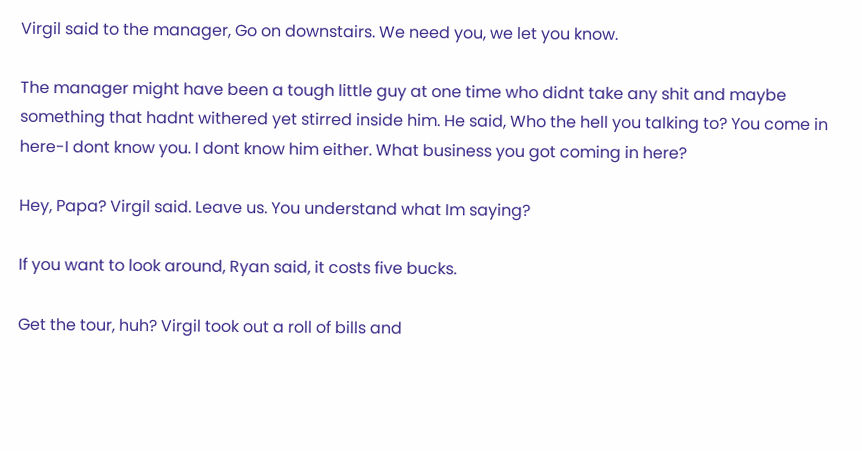Virgil said to the manager, Go on downstairs. We need you, we let you know.

The manager might have been a tough little guy at one time who didnt take any shit and maybe something that hadnt withered yet stirred inside him. He said, Who the hell you talking to? You come in here-I dont know you. I dont know him either. What business you got coming in here?

Hey, Papa? Virgil said. Leave us. You understand what Im saying?

If you want to look around, Ryan said, it costs five bucks.

Get the tour, huh? Virgil took out a roll of bills and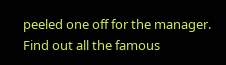peeled one off for the manager. Find out all the famous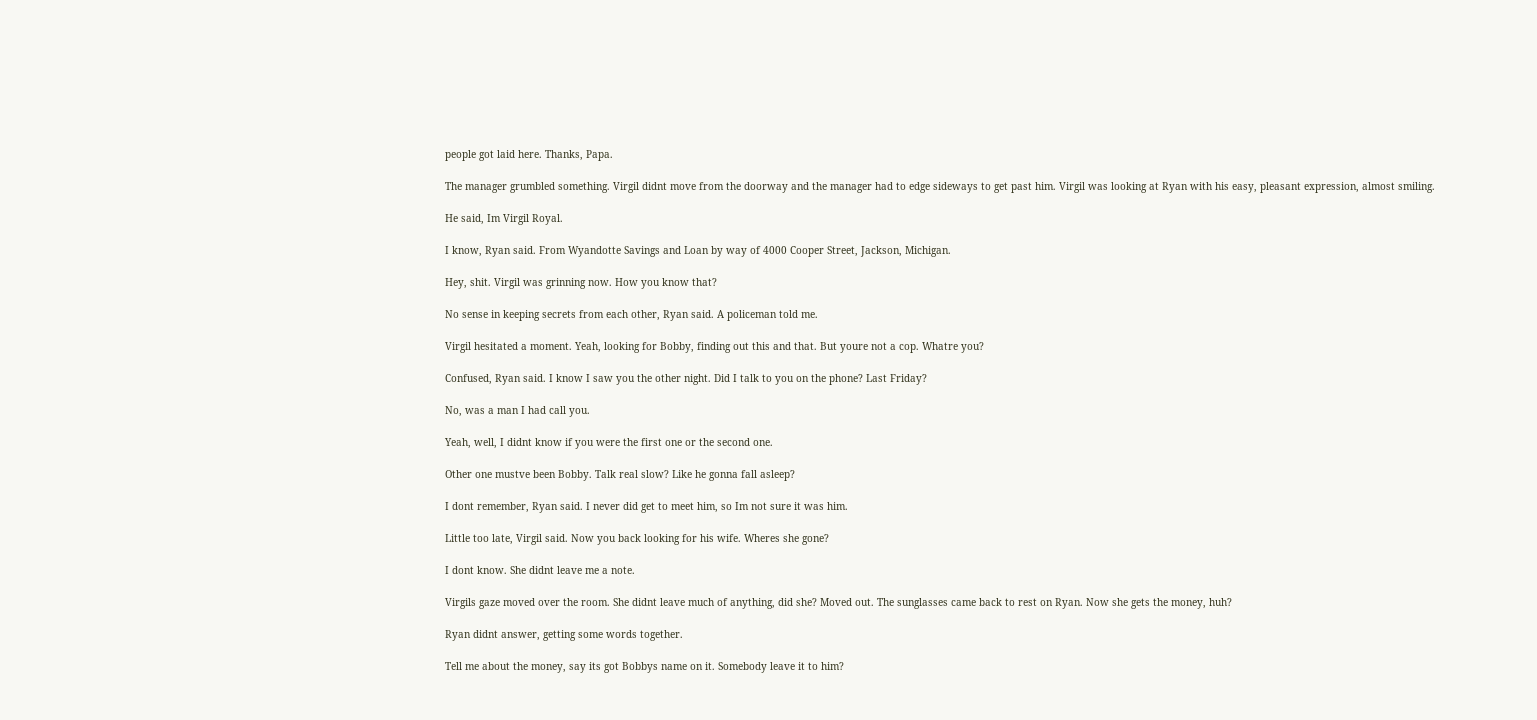people got laid here. Thanks, Papa.

The manager grumbled something. Virgil didnt move from the doorway and the manager had to edge sideways to get past him. Virgil was looking at Ryan with his easy, pleasant expression, almost smiling.

He said, Im Virgil Royal.

I know, Ryan said. From Wyandotte Savings and Loan by way of 4000 Cooper Street, Jackson, Michigan.

Hey, shit. Virgil was grinning now. How you know that?

No sense in keeping secrets from each other, Ryan said. A policeman told me.

Virgil hesitated a moment. Yeah, looking for Bobby, finding out this and that. But youre not a cop. Whatre you?

Confused, Ryan said. I know I saw you the other night. Did I talk to you on the phone? Last Friday?

No, was a man I had call you.

Yeah, well, I didnt know if you were the first one or the second one.

Other one mustve been Bobby. Talk real slow? Like he gonna fall asleep?

I dont remember, Ryan said. I never did get to meet him, so Im not sure it was him.

Little too late, Virgil said. Now you back looking for his wife. Wheres she gone?

I dont know. She didnt leave me a note.

Virgils gaze moved over the room. She didnt leave much of anything, did she? Moved out. The sunglasses came back to rest on Ryan. Now she gets the money, huh?

Ryan didnt answer, getting some words together.

Tell me about the money, say its got Bobbys name on it. Somebody leave it to him?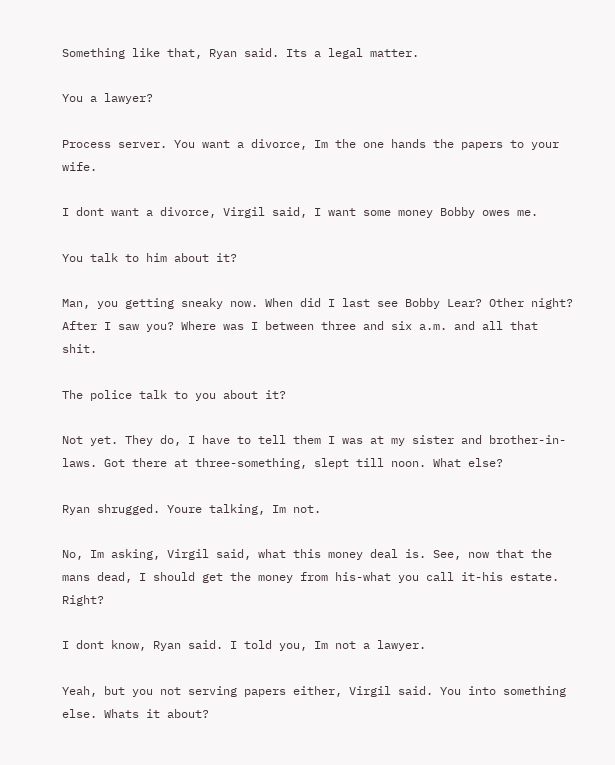Something like that, Ryan said. Its a legal matter.

You a lawyer?

Process server. You want a divorce, Im the one hands the papers to your wife.

I dont want a divorce, Virgil said, I want some money Bobby owes me.

You talk to him about it?

Man, you getting sneaky now. When did I last see Bobby Lear? Other night? After I saw you? Where was I between three and six a.m. and all that shit.

The police talk to you about it?

Not yet. They do, I have to tell them I was at my sister and brother-in-laws. Got there at three-something, slept till noon. What else?

Ryan shrugged. Youre talking, Im not.

No, Im asking, Virgil said, what this money deal is. See, now that the mans dead, I should get the money from his-what you call it-his estate. Right?

I dont know, Ryan said. I told you, Im not a lawyer.

Yeah, but you not serving papers either, Virgil said. You into something else. Whats it about?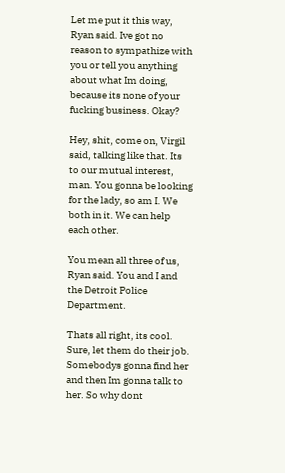Let me put it this way, Ryan said. Ive got no reason to sympathize with you or tell you anything about what Im doing, because its none of your fucking business. Okay?

Hey, shit, come on, Virgil said, talking like that. Its to our mutual interest, man. You gonna be looking for the lady, so am I. We both in it. We can help each other.

You mean all three of us, Ryan said. You and I and the Detroit Police Department.

Thats all right, its cool. Sure, let them do their job. Somebodys gonna find her and then Im gonna talk to her. So why dont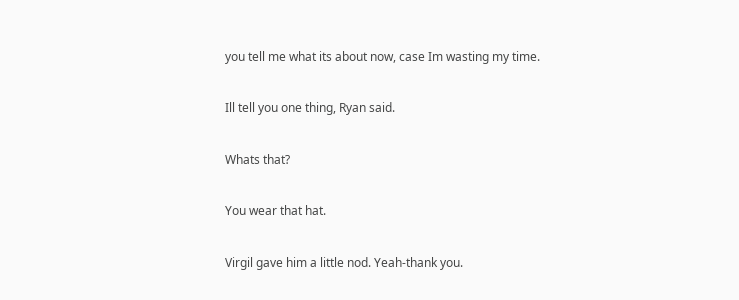you tell me what its about now, case Im wasting my time.

Ill tell you one thing, Ryan said.

Whats that?

You wear that hat.

Virgil gave him a little nod. Yeah-thank you.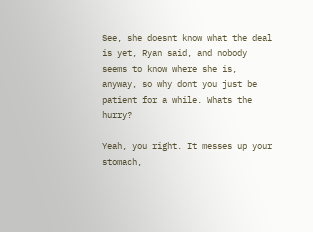See, she doesnt know what the deal is yet, Ryan said, and nobody seems to know where she is, anyway, so why dont you just be patient for a while. Whats the hurry?

Yeah, you right. It messes up your stomach,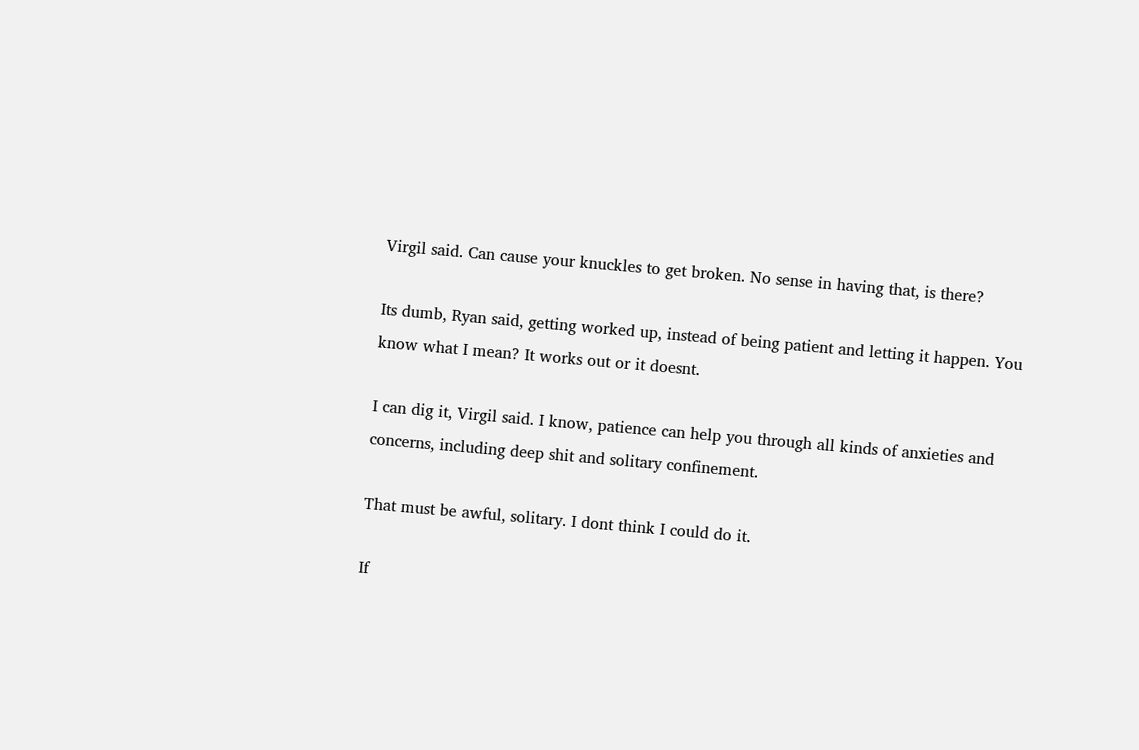Virgil said. Can cause your knuckles to get broken. No sense in having that, is there?

Its dumb, Ryan said, getting worked up, instead of being patient and letting it happen. You know what I mean? It works out or it doesnt.

I can dig it, Virgil said. I know, patience can help you through all kinds of anxieties and concerns, including deep shit and solitary confinement.

That must be awful, solitary. I dont think I could do it.

If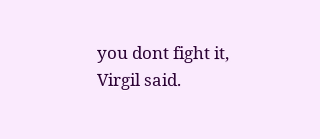you dont fight it, Virgil said.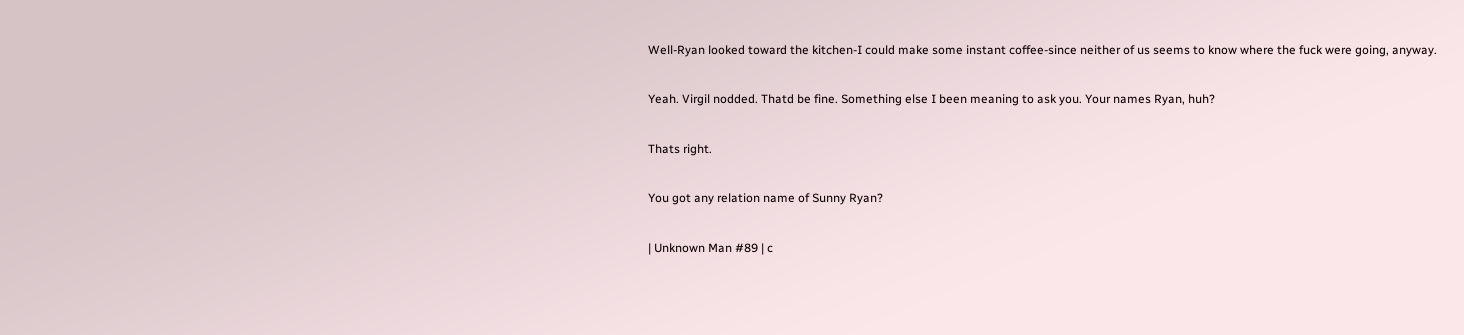Well-Ryan looked toward the kitchen-I could make some instant coffee-since neither of us seems to know where the fuck were going, anyway.

Yeah. Virgil nodded. Thatd be fine. Something else I been meaning to ask you. Your names Ryan, huh?

Thats right.

You got any relation name of Sunny Ryan?

| Unknown Man #89 | c